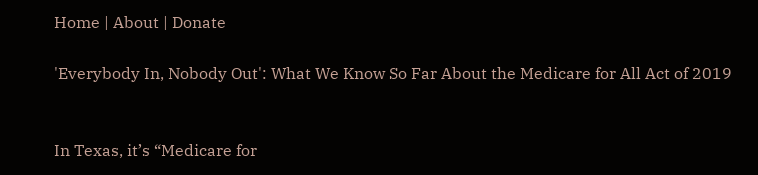Home | About | Donate

'Everybody In, Nobody Out': What We Know So Far About the Medicare for All Act of 2019


In Texas, it’s “Medicare for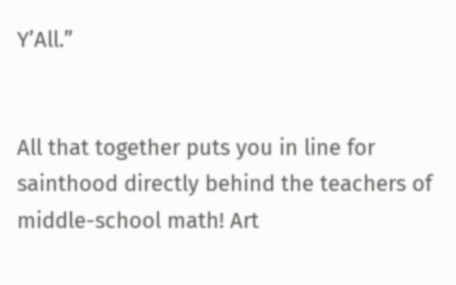Y’All.”


All that together puts you in line for sainthood directly behind the teachers of middle-school math! Art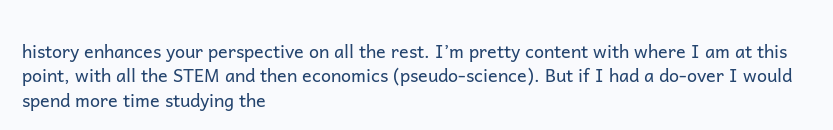history enhances your perspective on all the rest. I’m pretty content with where I am at this point, with all the STEM and then economics (pseudo-science). But if I had a do-over I would spend more time studying the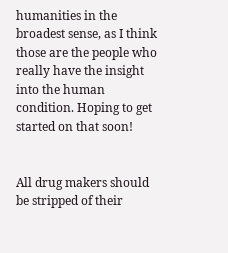humanities in the broadest sense, as I think those are the people who really have the insight into the human condition. Hoping to get started on that soon!


All drug makers should be stripped of their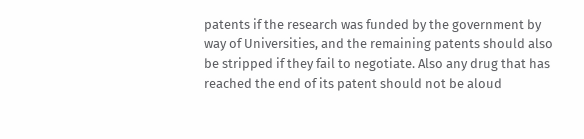patents if the research was funded by the government by way of Universities, and the remaining patents should also be stripped if they fail to negotiate. Also any drug that has reached the end of its patent should not be aloud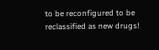to be reconfigured to be reclassified as new drugs!